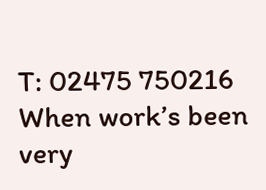T: 02475 750216
When work’s been very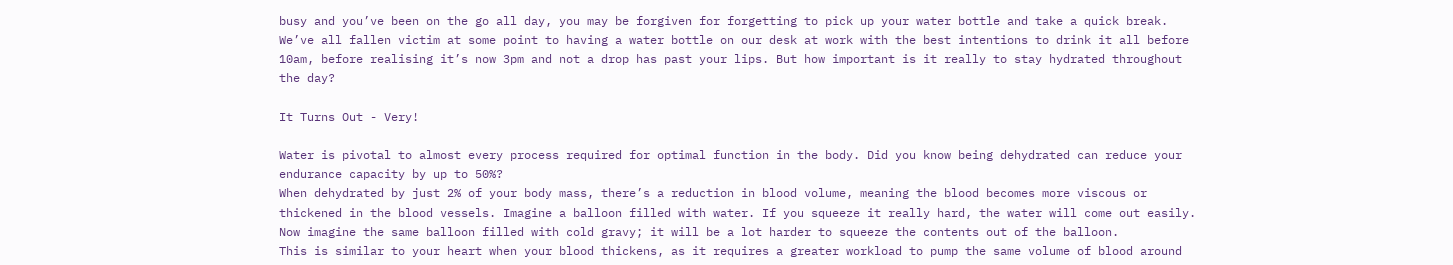busy and you’ve been on the go all day, you may be forgiven for forgetting to pick up your water bottle and take a quick break. We’ve all fallen victim at some point to having a water bottle on our desk at work with the best intentions to drink it all before 10am, before realising it’s now 3pm and not a drop has past your lips. But how important is it really to stay hydrated throughout the day?

It Turns Out - Very!

Water is pivotal to almost every process required for optimal function in the body. Did you know being dehydrated can reduce your endurance capacity by up to 50%?
When dehydrated by just 2% of your body mass, there’s a reduction in blood volume, meaning the blood becomes more viscous or thickened in the blood vessels. Imagine a balloon filled with water. If you squeeze it really hard, the water will come out easily. Now imagine the same balloon filled with cold gravy; it will be a lot harder to squeeze the contents out of the balloon.
This is similar to your heart when your blood thickens, as it requires a greater workload to pump the same volume of blood around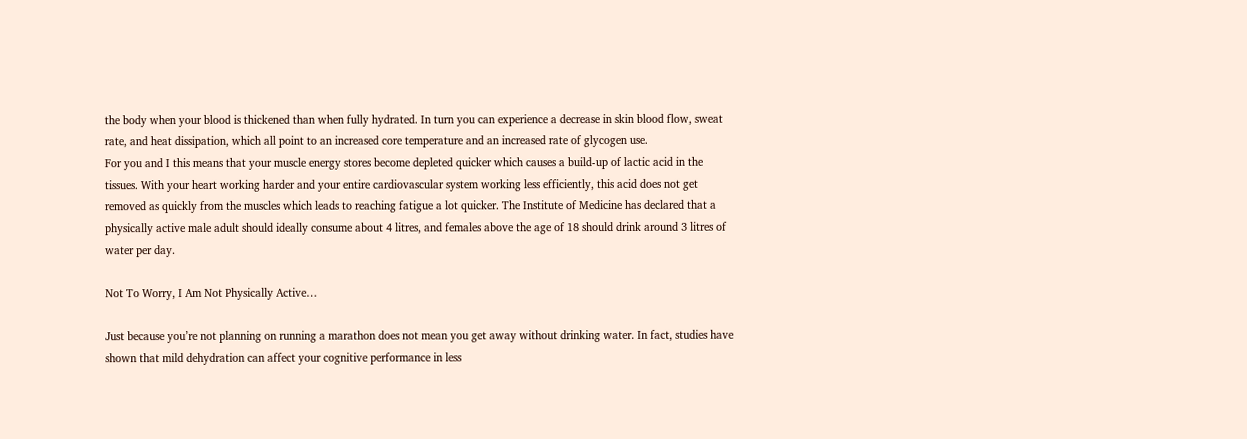the body when your blood is thickened than when fully hydrated. In turn you can experience a decrease in skin blood flow, sweat rate, and heat dissipation, which all point to an increased core temperature and an increased rate of glycogen use.
For you and I this means that your muscle energy stores become depleted quicker which causes a build-up of lactic acid in the tissues. With your heart working harder and your entire cardiovascular system working less efficiently, this acid does not get removed as quickly from the muscles which leads to reaching fatigue a lot quicker. The Institute of Medicine has declared that a physically active male adult should ideally consume about 4 litres, and females above the age of 18 should drink around 3 litres of water per day.

Not To Worry, I Am Not Physically Active…

Just because you’re not planning on running a marathon does not mean you get away without drinking water. In fact, studies have shown that mild dehydration can affect your cognitive performance in less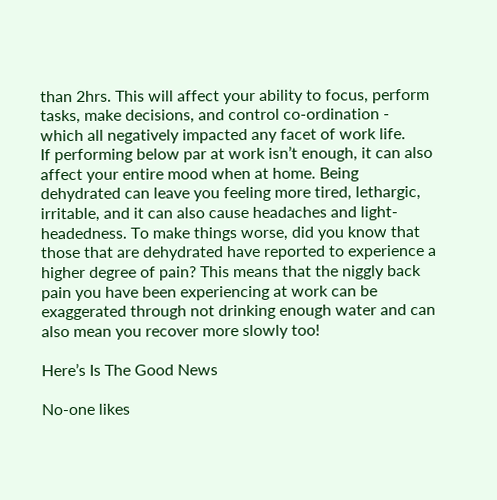than 2hrs. This will affect your ability to focus, perform tasks, make decisions, and control co-ordination - which all negatively impacted any facet of work life.
If performing below par at work isn’t enough, it can also affect your entire mood when at home. Being dehydrated can leave you feeling more tired, lethargic, irritable, and it can also cause headaches and light-headedness. To make things worse, did you know that those that are dehydrated have reported to experience a higher degree of pain? This means that the niggly back pain you have been experiencing at work can be exaggerated through not drinking enough water and can also mean you recover more slowly too!

Here’s Is The Good News

No-one likes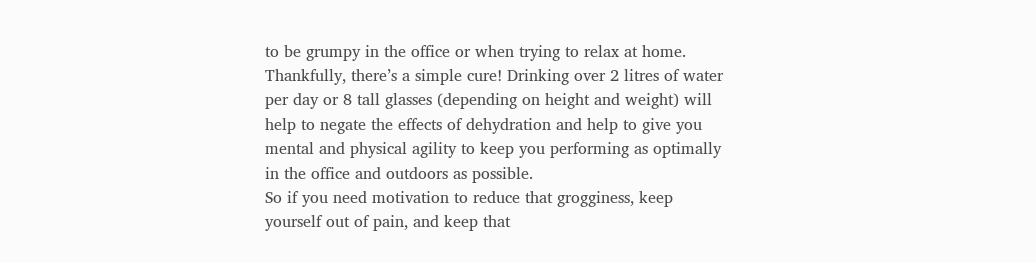to be grumpy in the office or when trying to relax at home. Thankfully, there’s a simple cure! Drinking over 2 litres of water per day or 8 tall glasses (depending on height and weight) will help to negate the effects of dehydration and help to give you mental and physical agility to keep you performing as optimally in the office and outdoors as possible.
So if you need motivation to reduce that grogginess, keep yourself out of pain, and keep that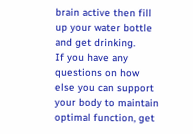brain active then fill up your water bottle and get drinking.
If you have any questions on how else you can support your body to maintain optimal function, get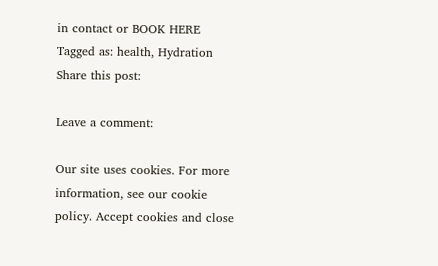in contact or BOOK HERE
Tagged as: health, Hydration
Share this post:

Leave a comment:

Our site uses cookies. For more information, see our cookie policy. Accept cookies and close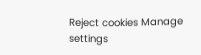Reject cookies Manage settings